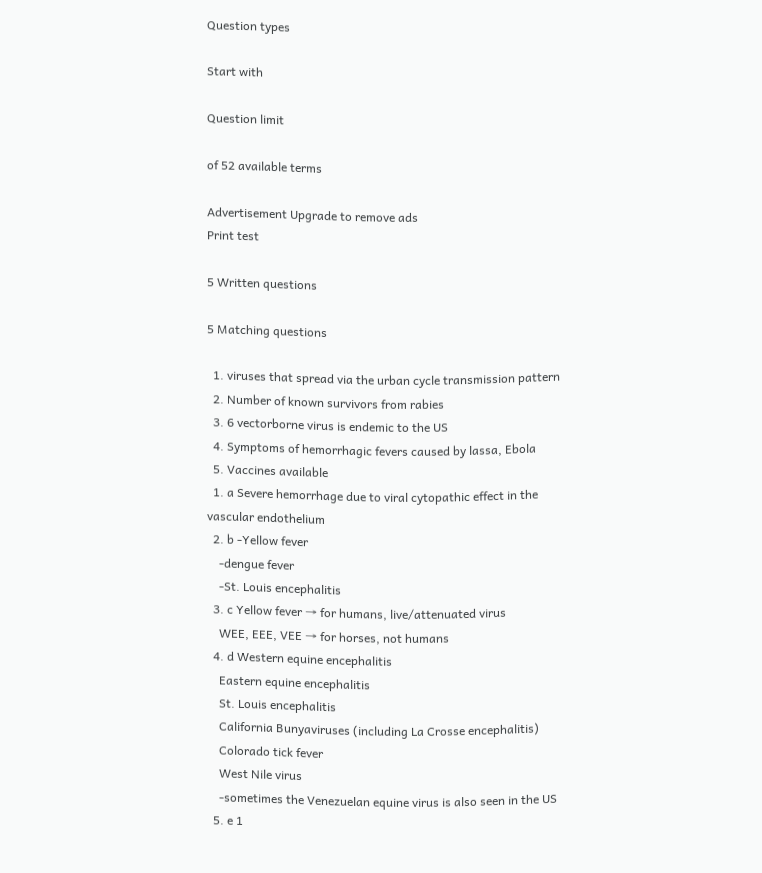Question types

Start with

Question limit

of 52 available terms

Advertisement Upgrade to remove ads
Print test

5 Written questions

5 Matching questions

  1. viruses that spread via the urban cycle transmission pattern
  2. Number of known survivors from rabies
  3. 6 vectorborne virus is endemic to the US
  4. Symptoms of hemorrhagic fevers caused by lassa, Ebola
  5. Vaccines available
  1. a Severe hemorrhage due to viral cytopathic effect in the vascular endothelium
  2. b -Yellow fever
    -dengue fever
    -St. Louis encephalitis
  3. c Yellow fever → for humans, live/attenuated virus
    WEE, EEE, VEE → for horses, not humans
  4. d Western equine encephalitis
    Eastern equine encephalitis
    St. Louis encephalitis
    California Bunyaviruses (including La Crosse encephalitis)
    Colorado tick fever
    West Nile virus
    -sometimes the Venezuelan equine virus is also seen in the US
  5. e 1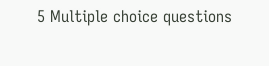5 Multiple choice questions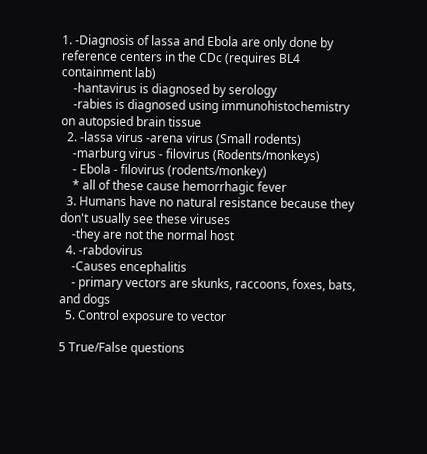1. -Diagnosis of lassa and Ebola are only done by reference centers in the CDc (requires BL4 containment lab)
    -hantavirus is diagnosed by serology
    -rabies is diagnosed using immunohistochemistry on autopsied brain tissue
  2. -lassa virus -arena virus (Small rodents)
    -marburg virus - filovirus (Rodents/monkeys)
    - Ebola - filovirus (rodents/monkey)
    * all of these cause hemorrhagic fever
  3. Humans have no natural resistance because they don't usually see these viruses
    -they are not the normal host
  4. -rabdovirus
    -Causes encephalitis
    - primary vectors are skunks, raccoons, foxes, bats, and dogs
  5. Control exposure to vector

5 True/False questions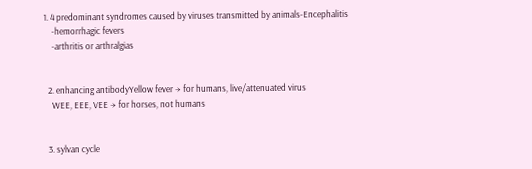1. 4 predominant syndromes caused by viruses transmitted by animals-Encephalitis
    -hemorrhagic fevers
    -arthritis or arthralgias


  2. enhancing antibodyYellow fever → for humans, live/attenuated virus
    WEE, EEE, VEE → for horses, not humans


  3. sylvan cycle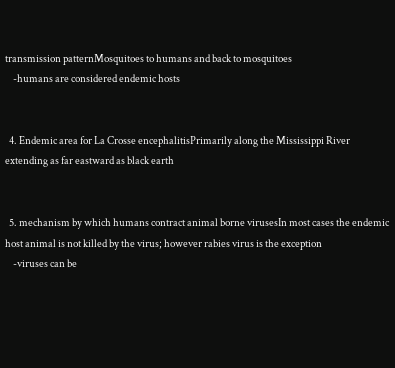transmission patternMosquitoes to humans and back to mosquitoes
    -humans are considered endemic hosts


  4. Endemic area for La Crosse encephalitisPrimarily along the Mississippi River extending as far eastward as black earth


  5. mechanism by which humans contract animal borne virusesIn most cases the endemic host animal is not killed by the virus; however rabies virus is the exception
    -viruses can be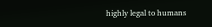highly legal to humans